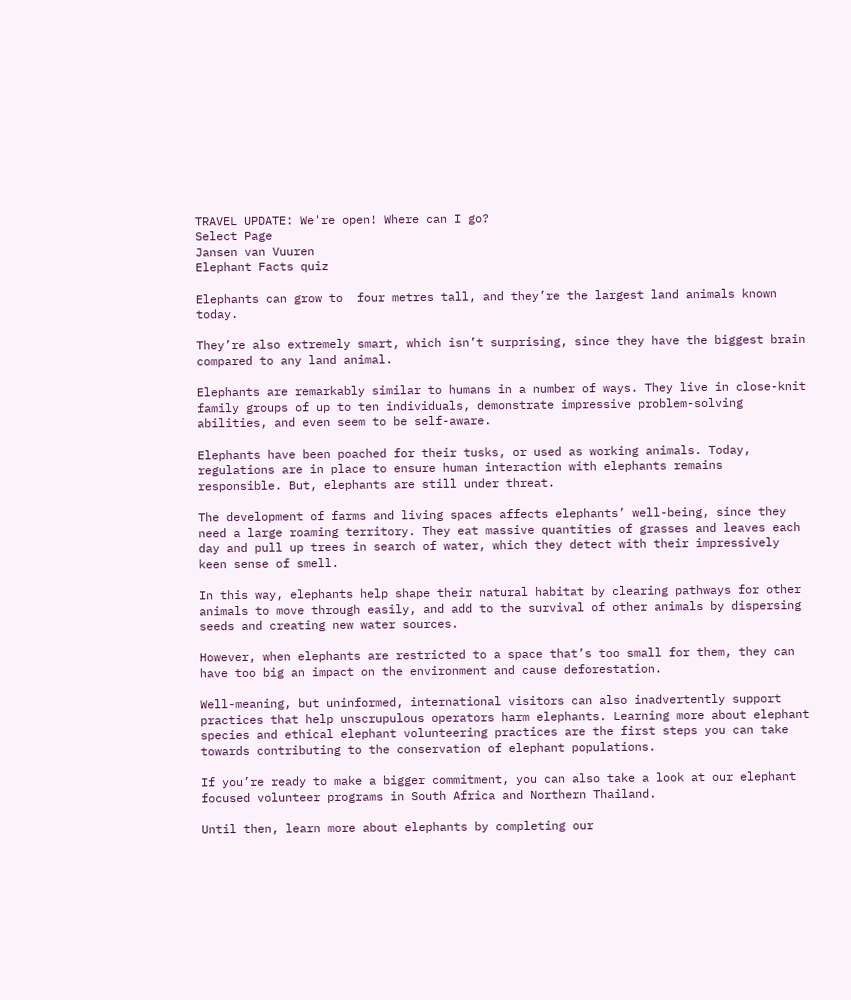TRAVEL UPDATE: We're open! Where can I go?
Select Page
Jansen van Vuuren
Elephant Facts quiz

Elephants can grow to  four metres tall, and they’re the largest land animals known today.

They’re also extremely smart, which isn’t surprising, since they have the biggest brain compared to any land animal.

Elephants are remarkably similar to humans in a number of ways. They live in close-knit family groups of up to ten individuals, demonstrate impressive problem-solving abilities, and even seem to be self-aware.

Elephants have been poached for their tusks, or used as working animals. Today, regulations are in place to ensure human interaction with elephants remains responsible. But, elephants are still under threat.

The development of farms and living spaces affects elephants’ well-being, since they need a large roaming territory. They eat massive quantities of grasses and leaves each day and pull up trees in search of water, which they detect with their impressively keen sense of smell.

In this way, elephants help shape their natural habitat by clearing pathways for other animals to move through easily, and add to the survival of other animals by dispersing seeds and creating new water sources.

However, when elephants are restricted to a space that’s too small for them, they can have too big an impact on the environment and cause deforestation.

Well-meaning, but uninformed, international visitors can also inadvertently support practices that help unscrupulous operators harm elephants. Learning more about elephant species and ethical elephant volunteering practices are the first steps you can take towards contributing to the conservation of elephant populations.

If you’re ready to make a bigger commitment, you can also take a look at our elephant focused volunteer programs in South Africa and Northern Thailand.

Until then, learn more about elephants by completing our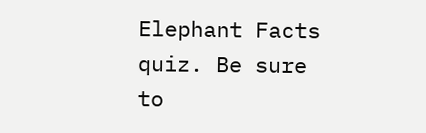Elephant Facts quiz. Be sure to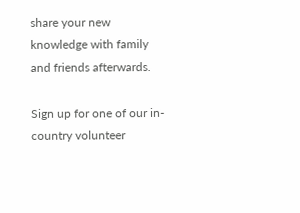share your new knowledge with family and friends afterwards.

Sign up for one of our in-country volunteer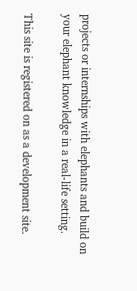projects or internships with elephants and build on your elephant knowledge in a real-life setting.

This site is registered on as a development site.